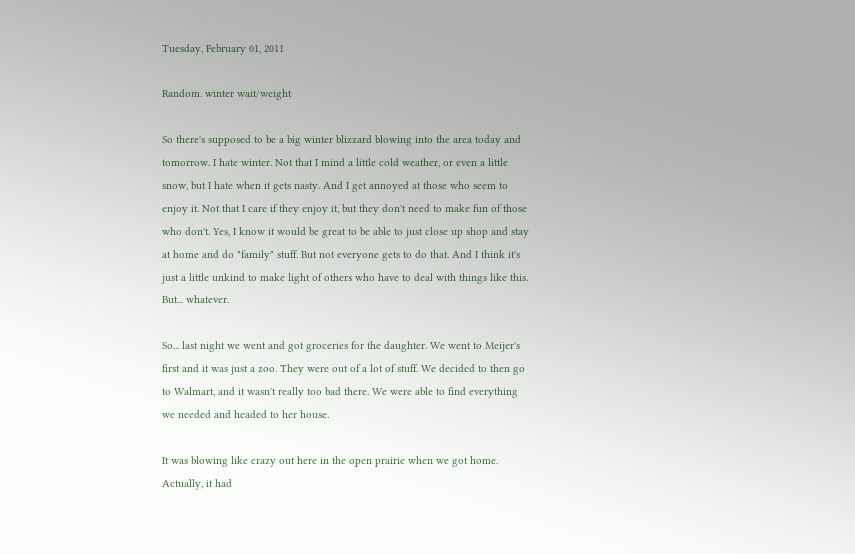Tuesday, February 01, 2011

Random. winter wait/weight

So there's supposed to be a big winter blizzard blowing into the area today and tomorrow. I hate winter. Not that I mind a little cold weather, or even a little snow, but I hate when it gets nasty. And I get annoyed at those who seem to enjoy it. Not that I care if they enjoy it, but they don't need to make fun of those who don't. Yes, I know it would be great to be able to just close up shop and stay at home and do "family" stuff. But not everyone gets to do that. And I think it's just a little unkind to make light of others who have to deal with things like this. But... whatever.

So... last night we went and got groceries for the daughter. We went to Meijer's first and it was just a zoo. They were out of a lot of stuff. We decided to then go to Walmart, and it wasn't really too bad there. We were able to find everything we needed and headed to her house.

It was blowing like crazy out here in the open prairie when we got home. Actually, it had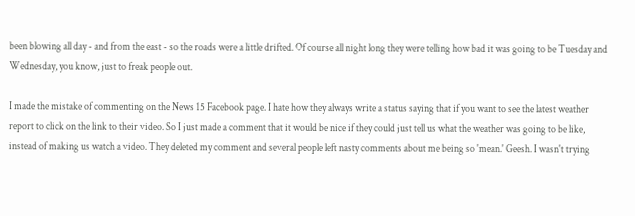been blowing all day - and from the east - so the roads were a little drifted. Of course all night long they were telling how bad it was going to be Tuesday and Wednesday, you know, just to freak people out.

I made the mistake of commenting on the News 15 Facebook page. I hate how they always write a status saying that if you want to see the latest weather report to click on the link to their video. So I just made a comment that it would be nice if they could just tell us what the weather was going to be like, instead of making us watch a video. They deleted my comment and several people left nasty comments about me being so 'mean.' Geesh. I wasn't trying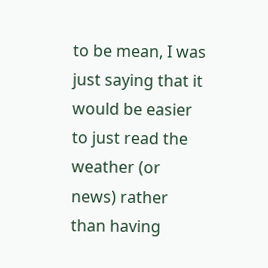to be mean, I was just saying that it would be easier to just read the weather (or news) rather than having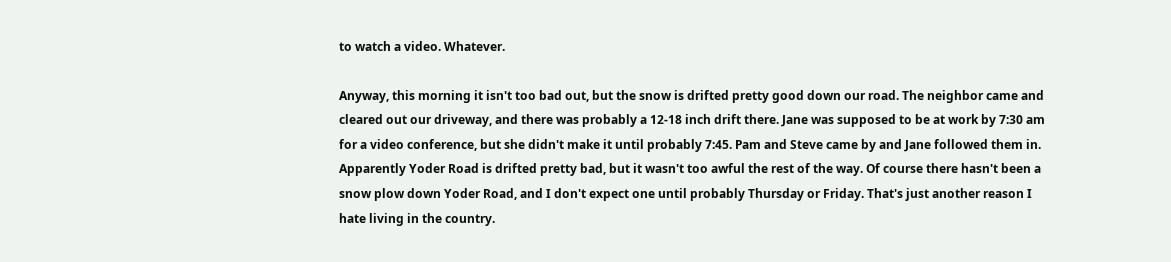to watch a video. Whatever.

Anyway, this morning it isn't too bad out, but the snow is drifted pretty good down our road. The neighbor came and cleared out our driveway, and there was probably a 12-18 inch drift there. Jane was supposed to be at work by 7:30 am for a video conference, but she didn't make it until probably 7:45. Pam and Steve came by and Jane followed them in. Apparently Yoder Road is drifted pretty bad, but it wasn't too awful the rest of the way. Of course there hasn't been a snow plow down Yoder Road, and I don't expect one until probably Thursday or Friday. That's just another reason I hate living in the country.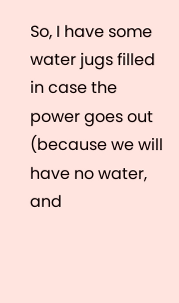So, I have some water jugs filled in case the power goes out (because we will have no water, and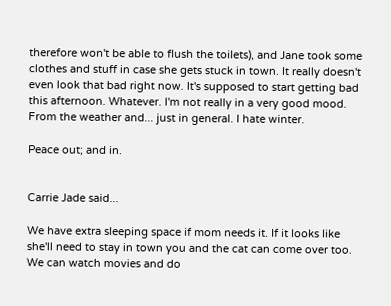therefore won't be able to flush the toilets), and Jane took some clothes and stuff in case she gets stuck in town. It really doesn't even look that bad right now. It's supposed to start getting bad this afternoon. Whatever. I'm not really in a very good mood. From the weather and... just in general. I hate winter.

Peace out; and in.


Carrie Jade said...

We have extra sleeping space if mom needs it. If it looks like she'll need to stay in town you and the cat can come over too. We can watch movies and do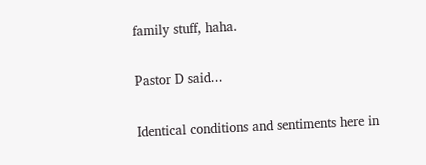family stuff, haha.

Pastor D said...

Identical conditions and sentiments here in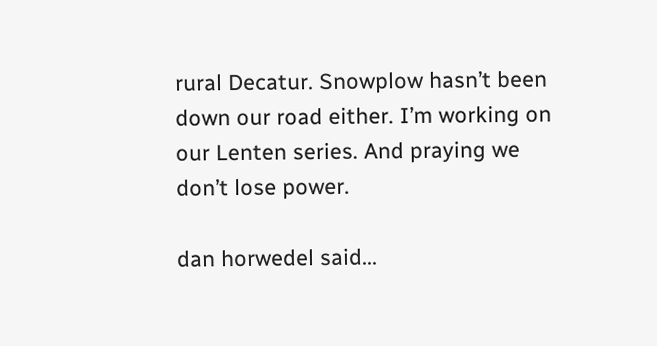rural Decatur. Snowplow hasn’t been down our road either. I’m working on our Lenten series. And praying we don’t lose power.

dan horwedel said...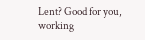Lent? Good for you, working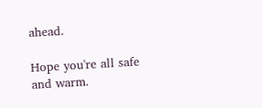ahead.

Hope you're all safe and warm.